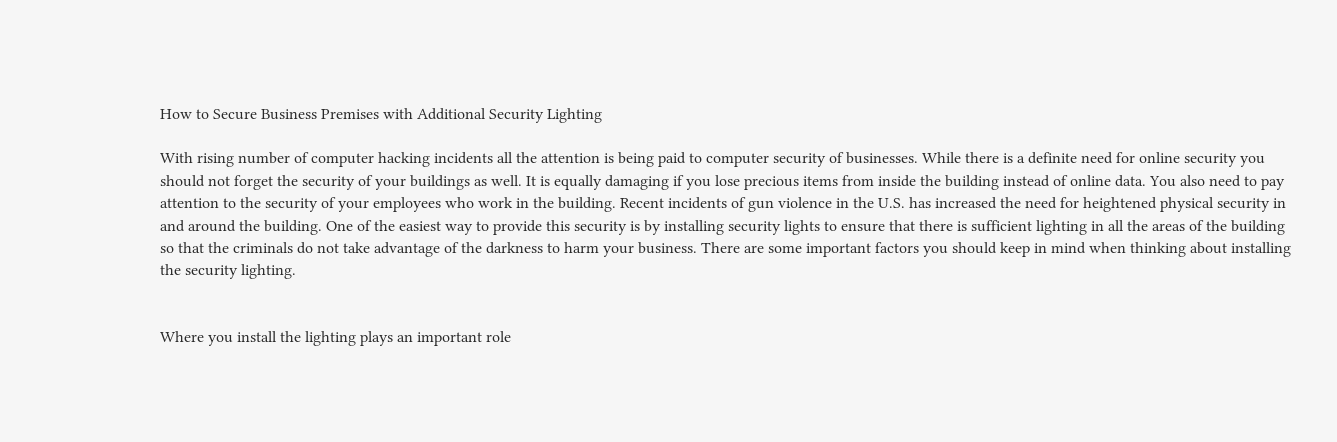How to Secure Business Premises with Additional Security Lighting

With rising number of computer hacking incidents all the attention is being paid to computer security of businesses. While there is a definite need for online security you should not forget the security of your buildings as well. It is equally damaging if you lose precious items from inside the building instead of online data. You also need to pay attention to the security of your employees who work in the building. Recent incidents of gun violence in the U.S. has increased the need for heightened physical security in and around the building. One of the easiest way to provide this security is by installing security lights to ensure that there is sufficient lighting in all the areas of the building so that the criminals do not take advantage of the darkness to harm your business. There are some important factors you should keep in mind when thinking about installing the security lighting.


Where you install the lighting plays an important role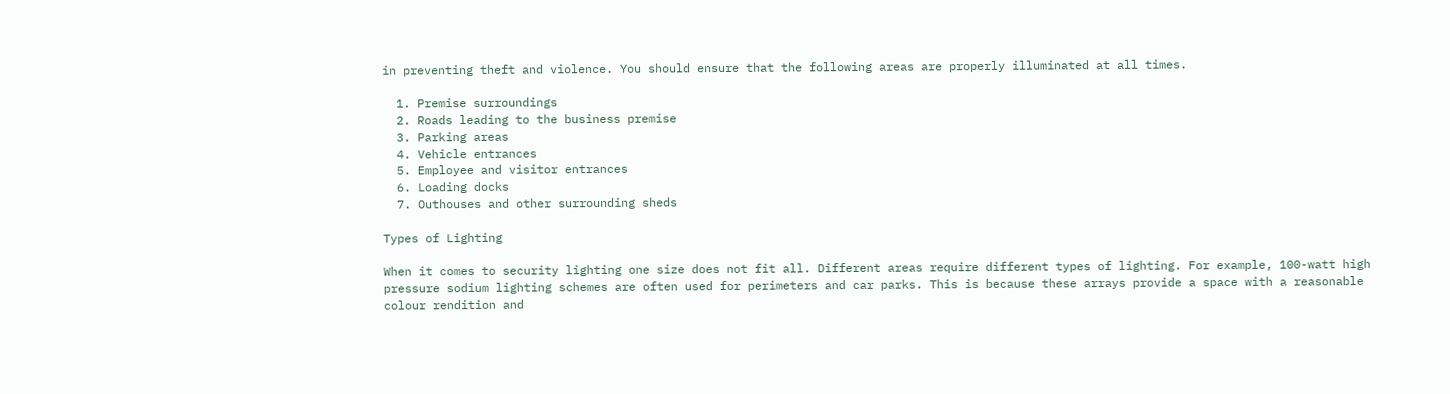in preventing theft and violence. You should ensure that the following areas are properly illuminated at all times.

  1. Premise surroundings
  2. Roads leading to the business premise
  3. Parking areas
  4. Vehicle entrances
  5. Employee and visitor entrances
  6. Loading docks
  7. Outhouses and other surrounding sheds

Types of Lighting

When it comes to security lighting one size does not fit all. Different areas require different types of lighting. For example, 100-watt high pressure sodium lighting schemes are often used for perimeters and car parks. This is because these arrays provide a space with a reasonable colour rendition and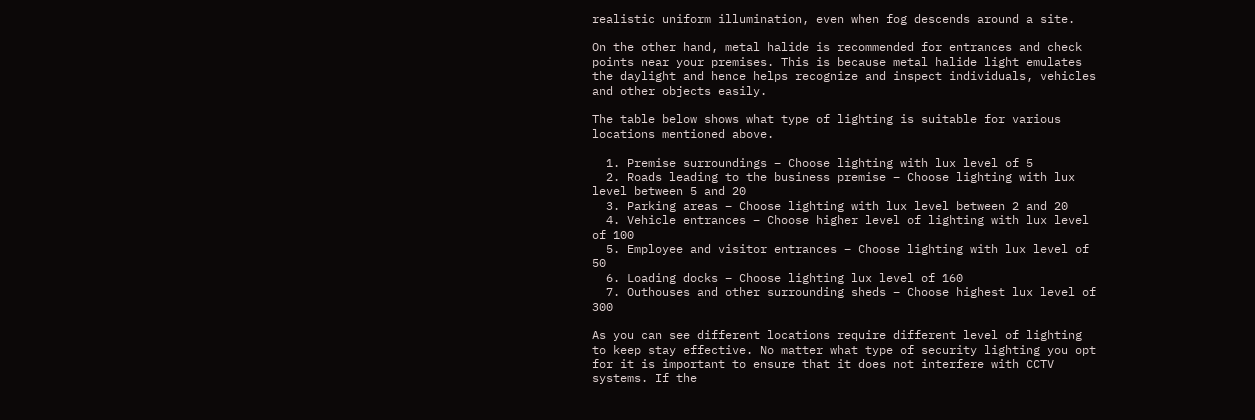realistic uniform illumination, even when fog descends around a site.

On the other hand, metal halide is recommended for entrances and check points near your premises. This is because metal halide light emulates the daylight and hence helps recognize and inspect individuals, vehicles and other objects easily.

The table below shows what type of lighting is suitable for various locations mentioned above.

  1. Premise surroundings – Choose lighting with lux level of 5
  2. Roads leading to the business premise – Choose lighting with lux level between 5 and 20
  3. Parking areas – Choose lighting with lux level between 2 and 20
  4. Vehicle entrances – Choose higher level of lighting with lux level of 100
  5. Employee and visitor entrances – Choose lighting with lux level of 50
  6. Loading docks – Choose lighting lux level of 160
  7. Outhouses and other surrounding sheds – Choose highest lux level of 300

As you can see different locations require different level of lighting to keep stay effective. No matter what type of security lighting you opt for it is important to ensure that it does not interfere with CCTV systems. If the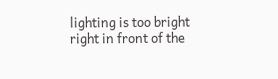lighting is too bright right in front of the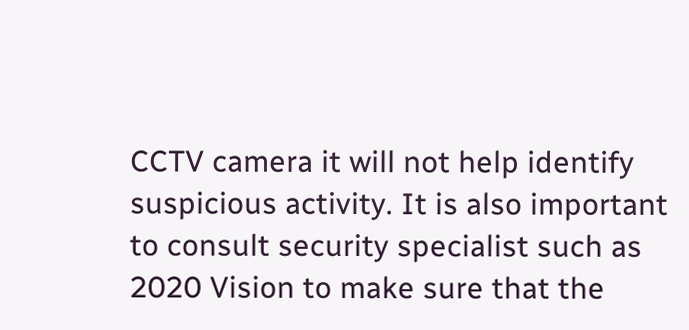CCTV camera it will not help identify suspicious activity. It is also important to consult security specialist such as 2020 Vision to make sure that the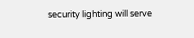security lighting will serve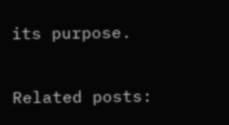its purpose.

Related posts: